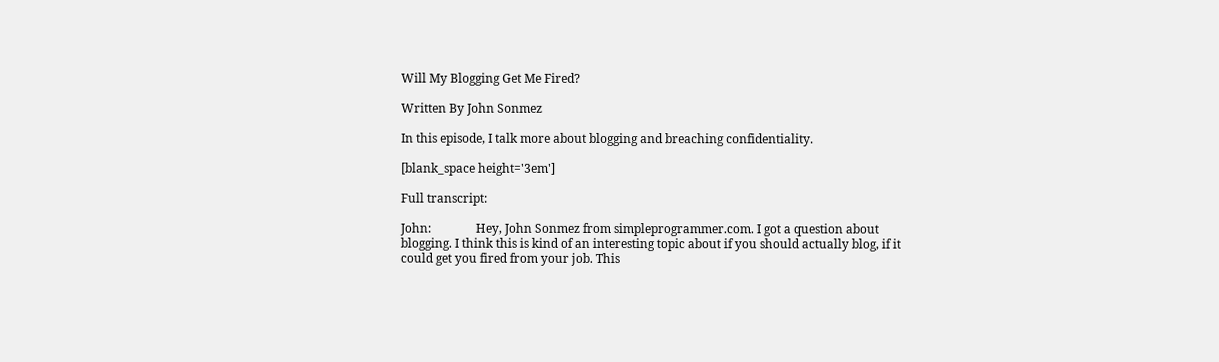Will My Blogging Get Me Fired?

Written By John Sonmez

In this episode, I talk more about blogging and breaching confidentiality.

[blank_space height='3em']

Full transcript:

John:               Hey, John Sonmez from simpleprogrammer.com. I got a question about blogging. I think this is kind of an interesting topic about if you should actually blog, if it could get you fired from your job. This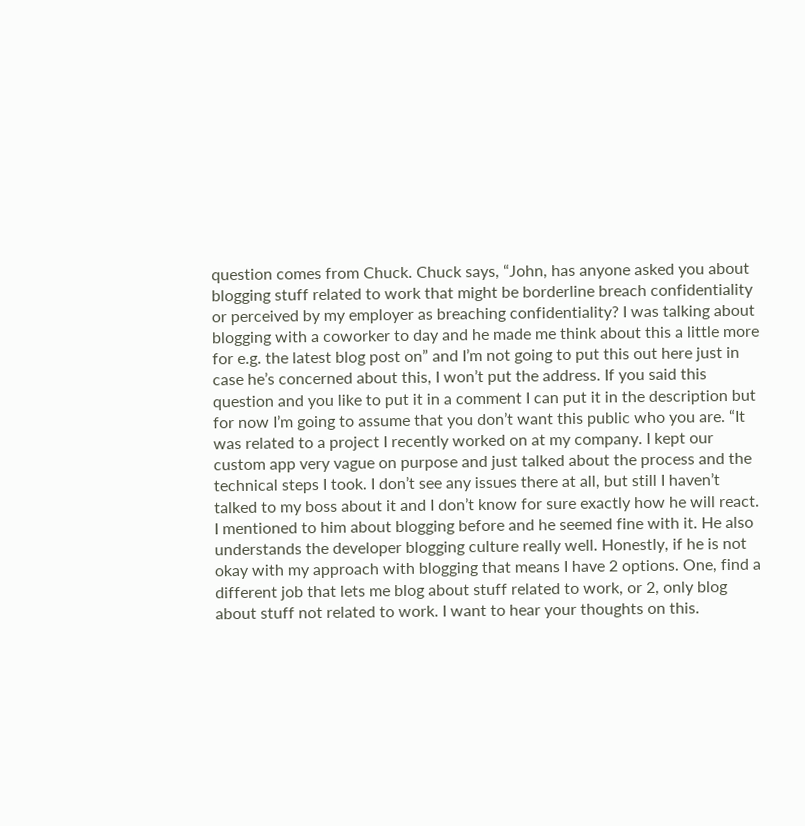question comes from Chuck. Chuck says, “John, has anyone asked you about blogging stuff related to work that might be borderline breach confidentiality or perceived by my employer as breaching confidentiality? I was talking about blogging with a coworker to day and he made me think about this a little more for e.g. the latest blog post on” and I’m not going to put this out here just in case he’s concerned about this, I won’t put the address. If you said this question and you like to put it in a comment I can put it in the description but for now I’m going to assume that you don’t want this public who you are. “It was related to a project I recently worked on at my company. I kept our custom app very vague on purpose and just talked about the process and the technical steps I took. I don’t see any issues there at all, but still I haven’t talked to my boss about it and I don’t know for sure exactly how he will react. I mentioned to him about blogging before and he seemed fine with it. He also understands the developer blogging culture really well. Honestly, if he is not okay with my approach with blogging that means I have 2 options. One, find a different job that lets me blog about stuff related to work, or 2, only blog about stuff not related to work. I want to hear your thoughts on this.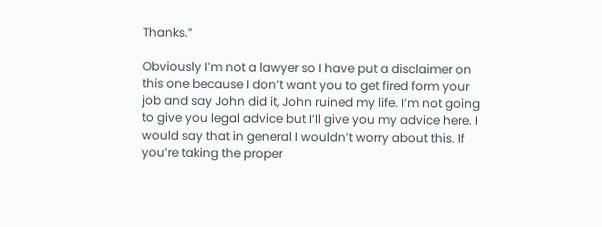Thanks.”

Obviously I’m not a lawyer so I have put a disclaimer on this one because I don’t want you to get fired form your job and say John did it, John ruined my life. I’m not going to give you legal advice but I’ll give you my advice here. I would say that in general I wouldn’t worry about this. If you’re taking the proper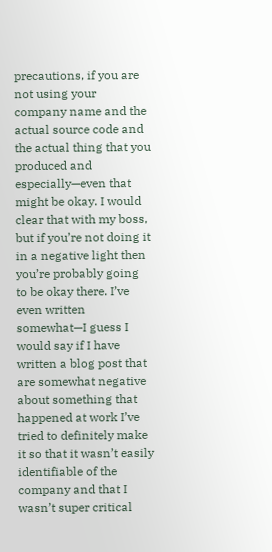precautions, if you are not using your company name and the actual source code and the actual thing that you produced and especially—even that might be okay. I would clear that with my boss, but if you’re not doing it in a negative light then you’re probably going to be okay there. I’ve even written somewhat—I guess I would say if I have written a blog post that are somewhat negative about something that happened at work I’ve tried to definitely make it so that it wasn’t easily identifiable of the company and that I wasn’t super critical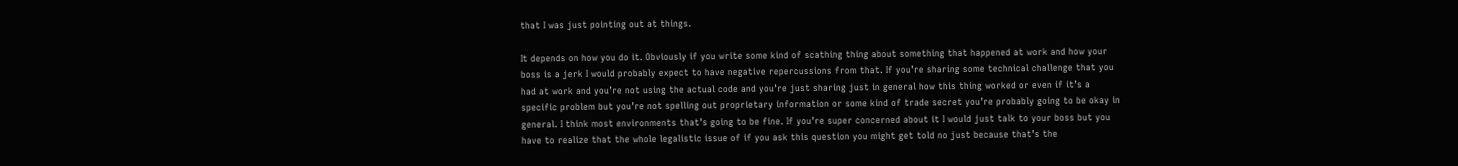that I was just pointing out at things.

It depends on how you do it. Obviously if you write some kind of scathing thing about something that happened at work and how your boss is a jerk I would probably expect to have negative repercussions from that. If you’re sharing some technical challenge that you had at work and you’re not using the actual code and you’re just sharing just in general how this thing worked or even if it’s a specific problem but you’re not spelling out proprietary information or some kind of trade secret you’re probably going to be okay in general. I think most environments that’s going to be fine. If you’re super concerned about it I would just talk to your boss but you have to realize that the whole legalistic issue of if you ask this question you might get told no just because that’s the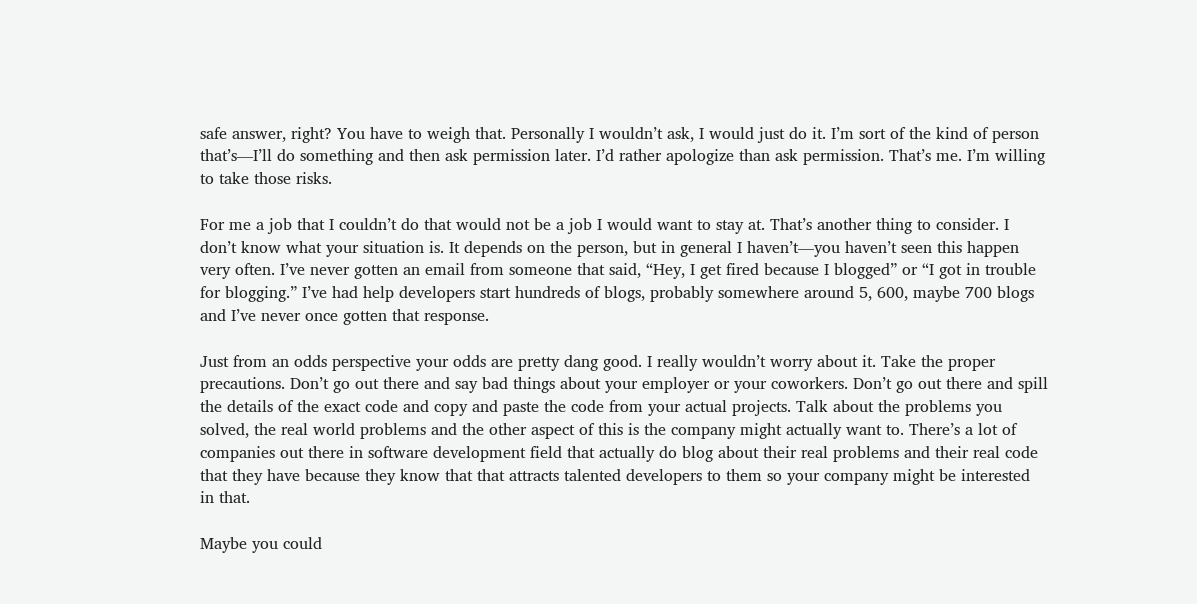safe answer, right? You have to weigh that. Personally I wouldn’t ask, I would just do it. I’m sort of the kind of person that’s—I’ll do something and then ask permission later. I’d rather apologize than ask permission. That’s me. I’m willing to take those risks.

For me a job that I couldn’t do that would not be a job I would want to stay at. That’s another thing to consider. I don’t know what your situation is. It depends on the person, but in general I haven’t—you haven’t seen this happen very often. I’ve never gotten an email from someone that said, “Hey, I get fired because I blogged” or “I got in trouble for blogging.” I’ve had help developers start hundreds of blogs, probably somewhere around 5, 600, maybe 700 blogs and I’ve never once gotten that response.

Just from an odds perspective your odds are pretty dang good. I really wouldn’t worry about it. Take the proper precautions. Don’t go out there and say bad things about your employer or your coworkers. Don’t go out there and spill the details of the exact code and copy and paste the code from your actual projects. Talk about the problems you solved, the real world problems and the other aspect of this is the company might actually want to. There’s a lot of companies out there in software development field that actually do blog about their real problems and their real code that they have because they know that that attracts talented developers to them so your company might be interested in that.

Maybe you could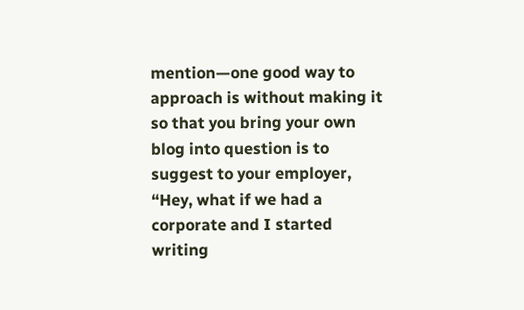mention—one good way to approach is without making it so that you bring your own blog into question is to suggest to your employer, “Hey, what if we had a corporate and I started writing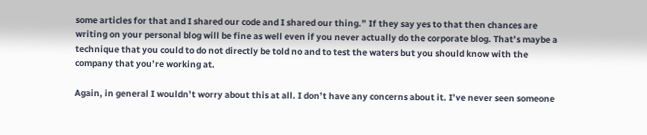some articles for that and I shared our code and I shared our thing.” If they say yes to that then chances are writing on your personal blog will be fine as well even if you never actually do the corporate blog. That’s maybe a technique that you could to do not directly be told no and to test the waters but you should know with the company that you’re working at.

Again, in general I wouldn’t worry about this at all. I don’t have any concerns about it. I’ve never seen someone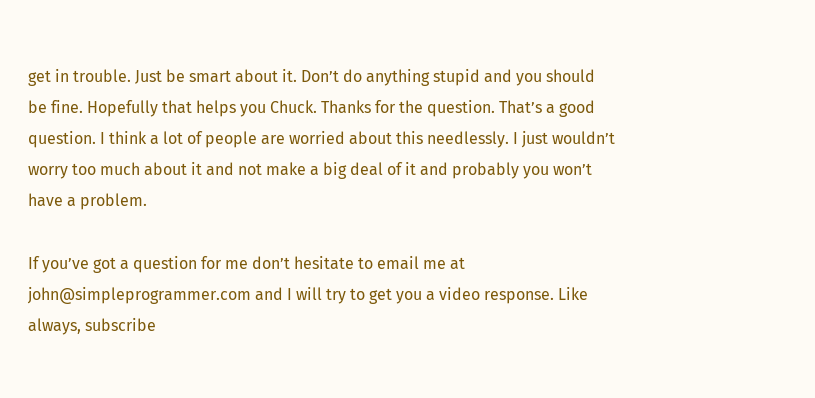get in trouble. Just be smart about it. Don’t do anything stupid and you should be fine. Hopefully that helps you Chuck. Thanks for the question. That’s a good question. I think a lot of people are worried about this needlessly. I just wouldn’t worry too much about it and not make a big deal of it and probably you won’t have a problem.

If you’ve got a question for me don’t hesitate to email me at john@simpleprogrammer.com and I will try to get you a video response. Like always, subscribe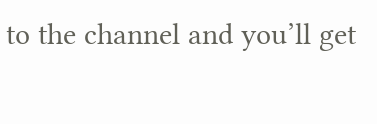to the channel and you’ll get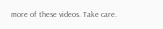more of these videos. Take care.